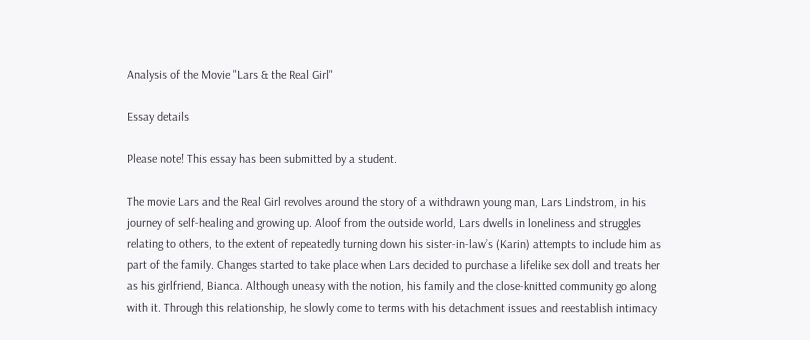Analysis of the Movie "Lars & the Real Girl"

Essay details

Please note! This essay has been submitted by a student.

The movie Lars and the Real Girl revolves around the story of a withdrawn young man, Lars Lindstrom, in his journey of self-healing and growing up. Aloof from the outside world, Lars dwells in loneliness and struggles relating to others, to the extent of repeatedly turning down his sister-in-law’s (Karin) attempts to include him as part of the family. Changes started to take place when Lars decided to purchase a lifelike sex doll and treats her as his girlfriend, Bianca. Although uneasy with the notion, his family and the close-knitted community go along with it. Through this relationship, he slowly come to terms with his detachment issues and reestablish intimacy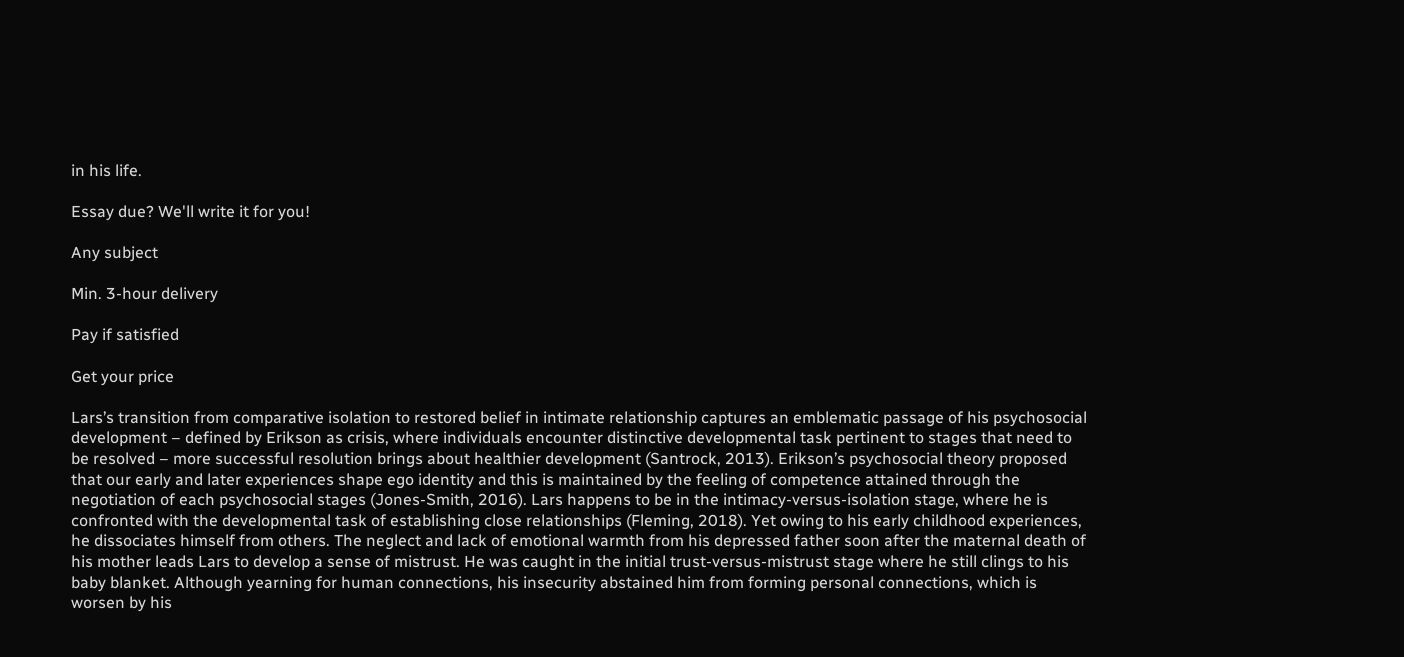in his life.

Essay due? We'll write it for you!

Any subject

Min. 3-hour delivery

Pay if satisfied

Get your price

Lars’s transition from comparative isolation to restored belief in intimate relationship captures an emblematic passage of his psychosocial development – defined by Erikson as crisis, where individuals encounter distinctive developmental task pertinent to stages that need to be resolved – more successful resolution brings about healthier development (Santrock, 2013). Erikson’s psychosocial theory proposed that our early and later experiences shape ego identity and this is maintained by the feeling of competence attained through the negotiation of each psychosocial stages (Jones-Smith, 2016). Lars happens to be in the intimacy-versus-isolation stage, where he is confronted with the developmental task of establishing close relationships (Fleming, 2018). Yet owing to his early childhood experiences, he dissociates himself from others. The neglect and lack of emotional warmth from his depressed father soon after the maternal death of his mother leads Lars to develop a sense of mistrust. He was caught in the initial trust-versus-mistrust stage where he still clings to his baby blanket. Although yearning for human connections, his insecurity abstained him from forming personal connections, which is worsen by his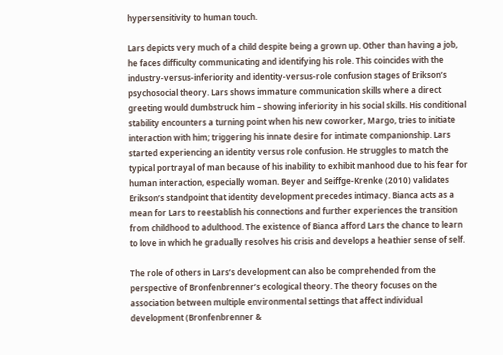hypersensitivity to human touch.

Lars depicts very much of a child despite being a grown up. Other than having a job, he faces difficulty communicating and identifying his role. This coincides with the industry-versus-inferiority and identity-versus-role confusion stages of Erikson’s psychosocial theory. Lars shows immature communication skills where a direct greeting would dumbstruck him – showing inferiority in his social skills. His conditional stability encounters a turning point when his new coworker, Margo, tries to initiate interaction with him; triggering his innate desire for intimate companionship. Lars started experiencing an identity versus role confusion. He struggles to match the typical portrayal of man because of his inability to exhibit manhood due to his fear for human interaction, especially woman. Beyer and Seiffge-Krenke (2010) validates Erikson’s standpoint that identity development precedes intimacy. Bianca acts as a mean for Lars to reestablish his connections and further experiences the transition from childhood to adulthood. The existence of Bianca afford Lars the chance to learn to love in which he gradually resolves his crisis and develops a heathier sense of self.

The role of others in Lars’s development can also be comprehended from the perspective of Bronfenbrenner’s ecological theory. The theory focuses on the association between multiple environmental settings that affect individual development (Bronfenbrenner &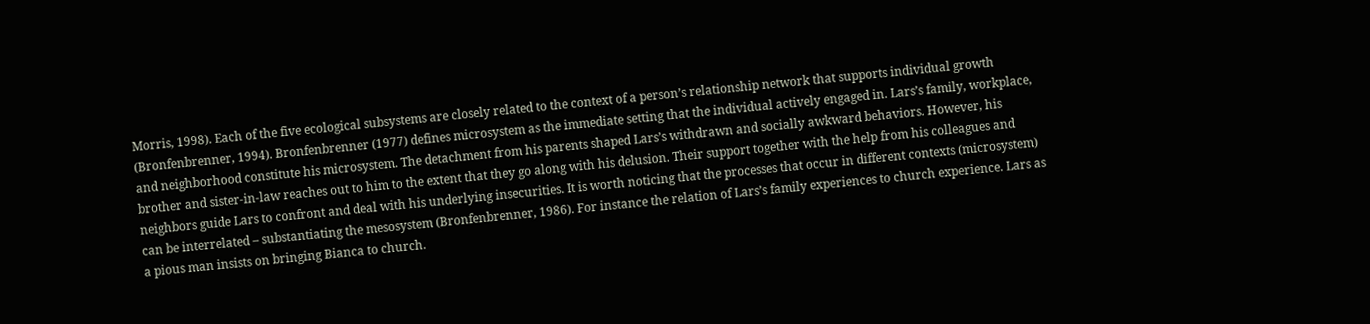Morris, 1998). Each of the five ecological subsystems are closely related to the context of a person’s relationship network that supports individual growth (Bronfenbrenner, 1994). Bronfenbrenner (1977) defines microsystem as the immediate setting that the individual actively engaged in. Lars’s family, workplace, and neighborhood constitute his microsystem. The detachment from his parents shaped Lars’s withdrawn and socially awkward behaviors. However, his brother and sister-in-law reaches out to him to the extent that they go along with his delusion. Their support together with the help from his colleagues and neighbors guide Lars to confront and deal with his underlying insecurities. It is worth noticing that the processes that occur in different contexts (microsystem) can be interrelated – substantiating the mesosystem (Bronfenbrenner, 1986). For instance the relation of Lars’s family experiences to church experience. Lars as a pious man insists on bringing Bianca to church.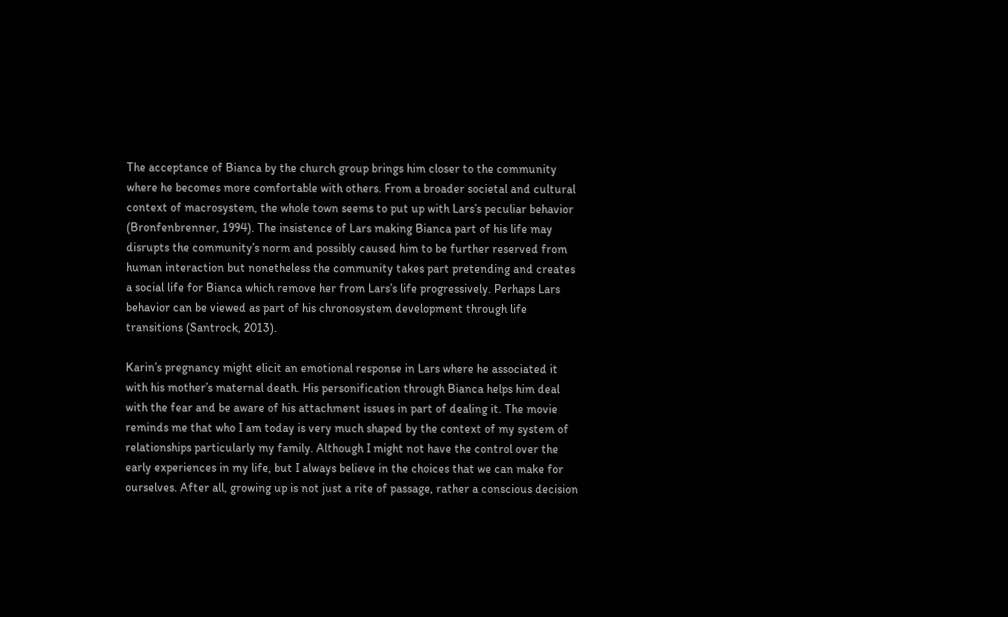The acceptance of Bianca by the church group brings him closer to the community where he becomes more comfortable with others. From a broader societal and cultural context of macrosystem, the whole town seems to put up with Lars’s peculiar behavior (Bronfenbrenner, 1994). The insistence of Lars making Bianca part of his life may disrupts the community’s norm and possibly caused him to be further reserved from human interaction but nonetheless the community takes part pretending and creates a social life for Bianca which remove her from Lars’s life progressively. Perhaps Lars behavior can be viewed as part of his chronosystem development through life transitions (Santrock, 2013).

Karin’s pregnancy might elicit an emotional response in Lars where he associated it with his mother’s maternal death. His personification through Bianca helps him deal with the fear and be aware of his attachment issues in part of dealing it. The movie reminds me that who I am today is very much shaped by the context of my system of relationships particularly my family. Although I might not have the control over the early experiences in my life, but I always believe in the choices that we can make for ourselves. After all, growing up is not just a rite of passage, rather a conscious decision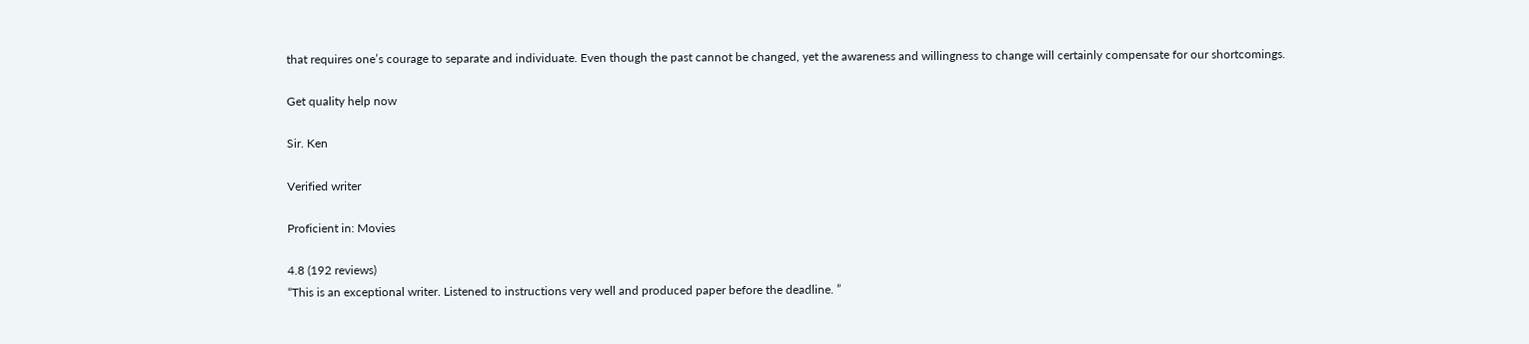that requires one’s courage to separate and individuate. Even though the past cannot be changed, yet the awareness and willingness to change will certainly compensate for our shortcomings.

Get quality help now

Sir. Ken

Verified writer

Proficient in: Movies

4.8 (192 reviews)
“This is an exceptional writer. Listened to instructions very well and produced paper before the deadline. ”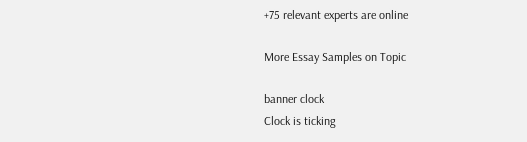+75 relevant experts are online

More Essay Samples on Topic

banner clock
Clock is ticking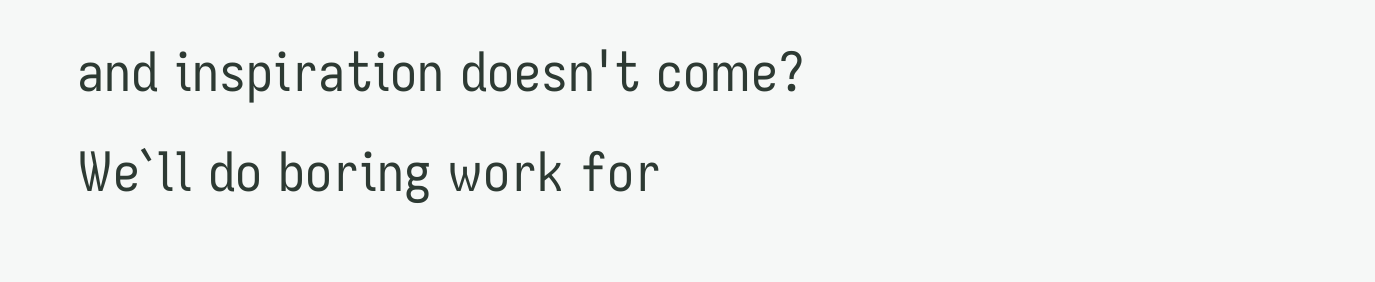and inspiration doesn't come?
We`ll do boring work for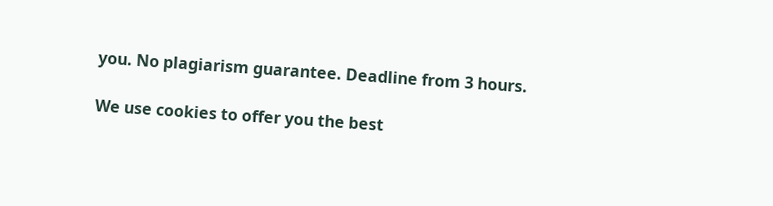you. No plagiarism guarantee. Deadline from 3 hours.

We use cookies to offer you the best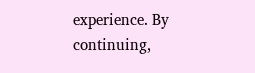experience. By continuing,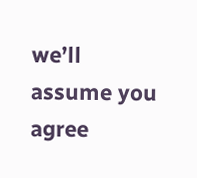we’ll assume you agree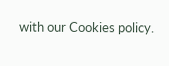with our Cookies policy.